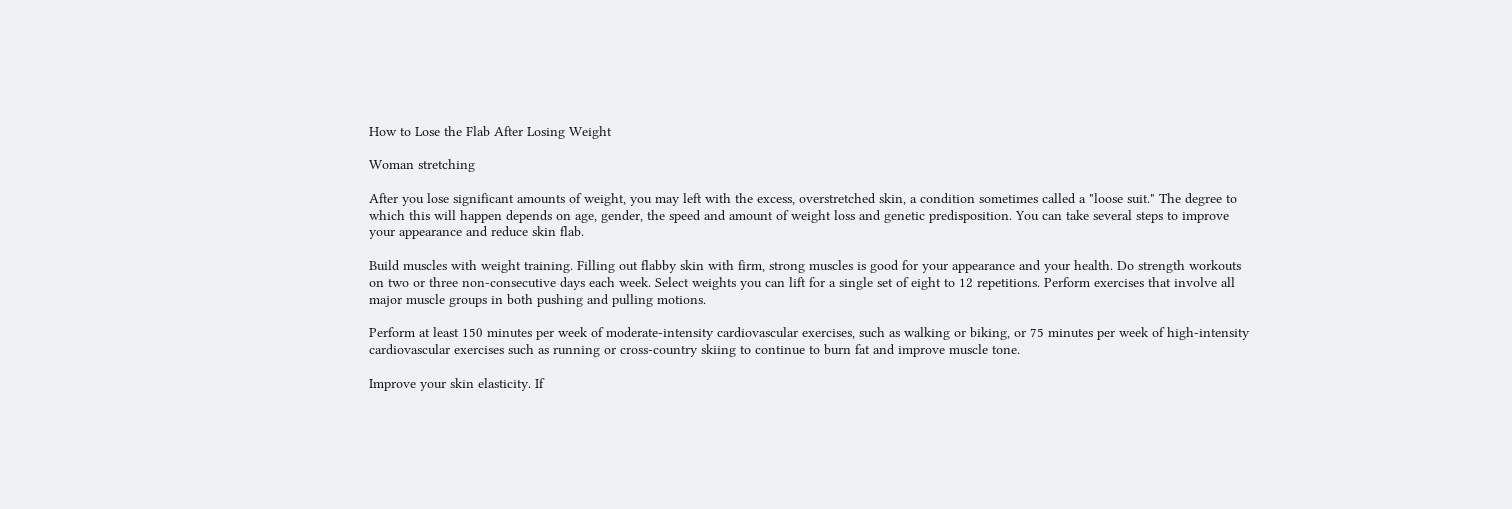How to Lose the Flab After Losing Weight

Woman stretching

After you lose significant amounts of weight, you may left with the excess, overstretched skin, a condition sometimes called a "loose suit." The degree to which this will happen depends on age, gender, the speed and amount of weight loss and genetic predisposition. You can take several steps to improve your appearance and reduce skin flab.

Build muscles with weight training. Filling out flabby skin with firm, strong muscles is good for your appearance and your health. Do strength workouts on two or three non-consecutive days each week. Select weights you can lift for a single set of eight to 12 repetitions. Perform exercises that involve all major muscle groups in both pushing and pulling motions.

Perform at least 150 minutes per week of moderate-intensity cardiovascular exercises, such as walking or biking, or 75 minutes per week of high-intensity cardiovascular exercises such as running or cross-country skiing to continue to burn fat and improve muscle tone.

Improve your skin elasticity. If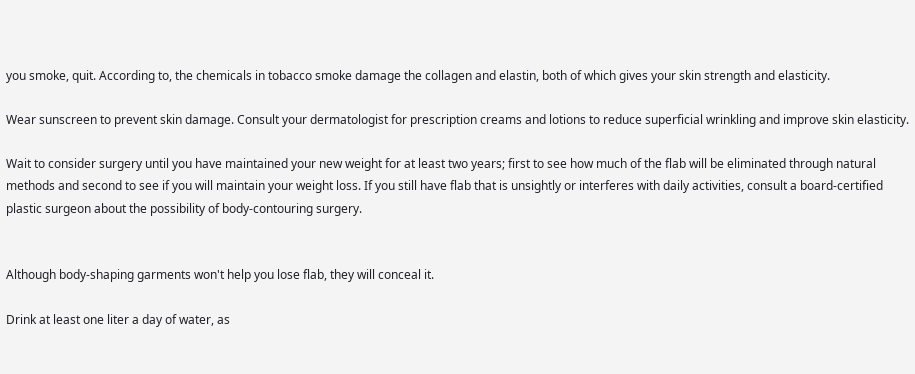you smoke, quit. According to, the chemicals in tobacco smoke damage the collagen and elastin, both of which gives your skin strength and elasticity.

Wear sunscreen to prevent skin damage. Consult your dermatologist for prescription creams and lotions to reduce superficial wrinkling and improve skin elasticity.

Wait to consider surgery until you have maintained your new weight for at least two years; first to see how much of the flab will be eliminated through natural methods and second to see if you will maintain your weight loss. If you still have flab that is unsightly or interferes with daily activities, consult a board-certified plastic surgeon about the possibility of body-contouring surgery.


Although body-shaping garments won't help you lose flab, they will conceal it.

Drink at least one liter a day of water, as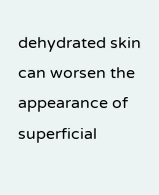dehydrated skin can worsen the appearance of superficial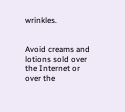wrinkles.


Avoid creams and lotions sold over the Internet or over the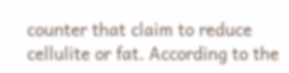counter that claim to reduce cellulite or fat. According to the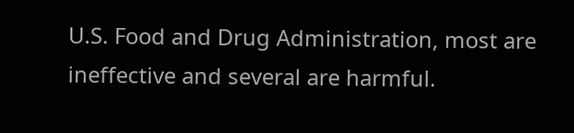U.S. Food and Drug Administration, most are ineffective and several are harmful.